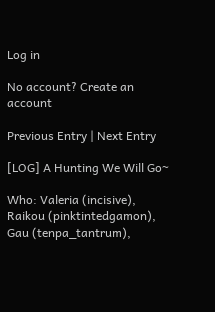Log in

No account? Create an account

Previous Entry | Next Entry

[LOG] A Hunting We Will Go~

Who: Valeria (incisive), Raikou (pinktintedgamon), Gau (tenpa_tantrum),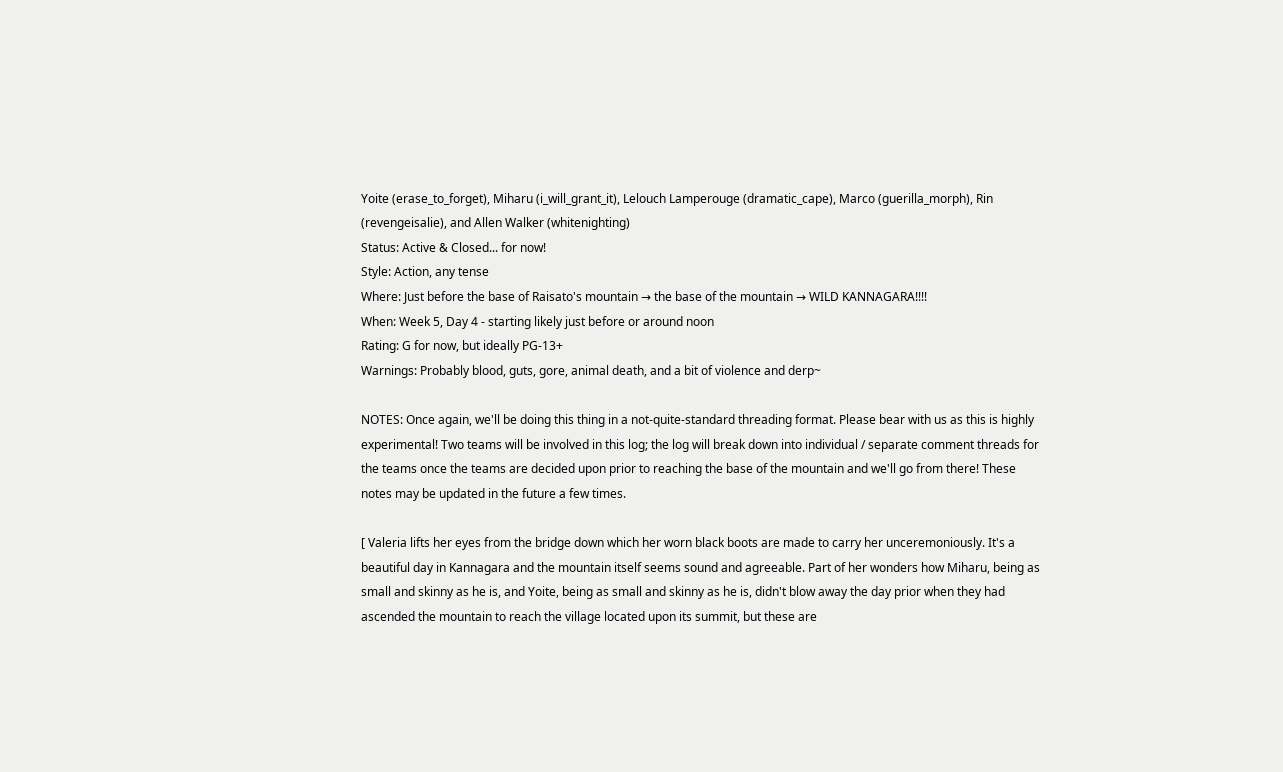Yoite (erase_to_forget), Miharu (i_will_grant_it), Lelouch Lamperouge (dramatic_cape), Marco (guerilla_morph), Rin (revengeisalie), and Allen Walker (whitenighting)
Status: Active & Closed... for now!
Style: Action, any tense
Where: Just before the base of Raisato's mountain → the base of the mountain → WILD KANNAGARA!!!!
When: Week 5, Day 4 - starting likely just before or around noon
Rating: G for now, but ideally PG-13+
Warnings: Probably blood, guts, gore, animal death, and a bit of violence and derp~

NOTES: Once again, we'll be doing this thing in a not-quite-standard threading format. Please bear with us as this is highly experimental! Two teams will be involved in this log; the log will break down into individual / separate comment threads for the teams once the teams are decided upon prior to reaching the base of the mountain and we'll go from there! These notes may be updated in the future a few times.

[ Valeria lifts her eyes from the bridge down which her worn black boots are made to carry her unceremoniously. It's a beautiful day in Kannagara and the mountain itself seems sound and agreeable. Part of her wonders how Miharu, being as small and skinny as he is, and Yoite, being as small and skinny as he is, didn't blow away the day prior when they had ascended the mountain to reach the village located upon its summit, but these are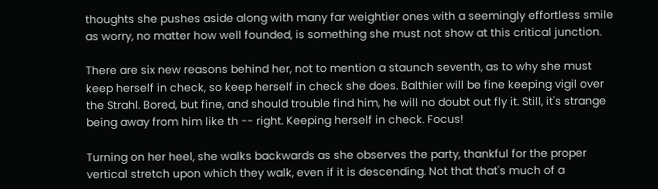thoughts she pushes aside along with many far weightier ones with a seemingly effortless smile as worry, no matter how well founded, is something she must not show at this critical junction.

There are six new reasons behind her, not to mention a staunch seventh, as to why she must keep herself in check, so keep herself in check she does. Balthier will be fine keeping vigil over the Strahl. Bored, but fine, and should trouble find him, he will no doubt out fly it. Still, it's strange being away from him like th -- right. Keeping herself in check. Focus!

Turning on her heel, she walks backwards as she observes the party, thankful for the proper vertical stretch upon which they walk, even if it is descending. Not that that's much of a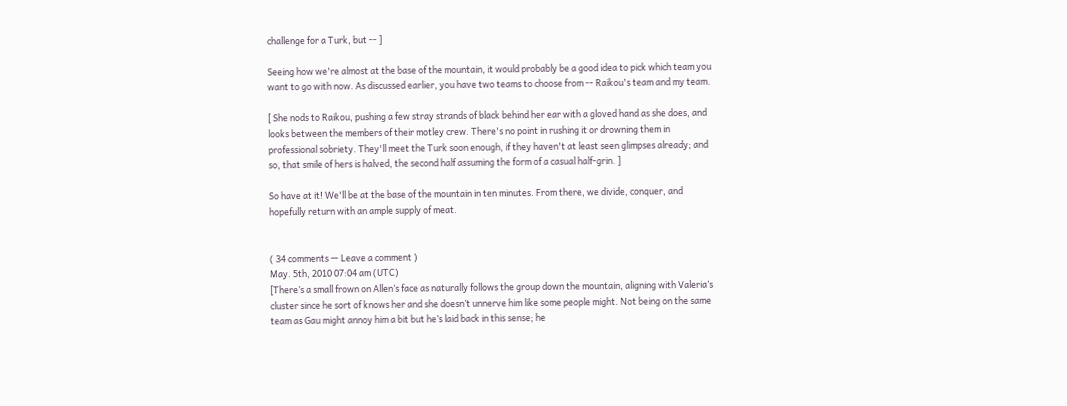challenge for a Turk, but -- ]

Seeing how we're almost at the base of the mountain, it would probably be a good idea to pick which team you want to go with now. As discussed earlier, you have two teams to choose from -- Raikou's team and my team.

[ She nods to Raikou, pushing a few stray strands of black behind her ear with a gloved hand as she does, and looks between the members of their motley crew. There's no point in rushing it or drowning them in professional sobriety. They'll meet the Turk soon enough, if they haven't at least seen glimpses already; and so, that smile of hers is halved, the second half assuming the form of a casual half-grin. ]

So have at it! We'll be at the base of the mountain in ten minutes. From there, we divide, conquer, and hopefully return with an ample supply of meat.


( 34 comments — Leave a comment )
May. 5th, 2010 07:04 am (UTC)
[There’s a small frown on Allen’s face as naturally follows the group down the mountain, aligning with Valeria’s cluster since he sort of knows her and she doesn’t unnerve him like some people might. Not being on the same team as Gau might annoy him a bit but he’s laid back in this sense; he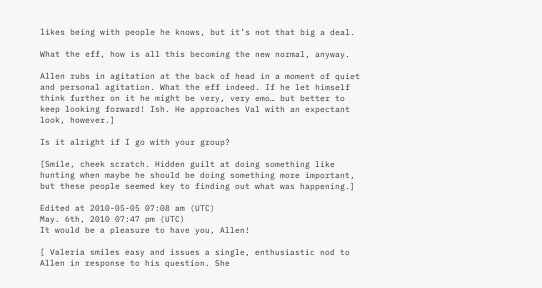likes being with people he knows, but it’s not that big a deal.

What the eff, how is all this becoming the new normal, anyway.

Allen rubs in agitation at the back of head in a moment of quiet and personal agitation. What the eff indeed. If he let himself think further on it he might be very, very emo… but better to keep looking forward! Ish. He approaches Val with an expectant look, however.]

Is it alright if I go with your group?

[Smile, cheek scratch. Hidden guilt at doing something like hunting when maybe he should be doing something more important, but these people seemed key to finding out what was happening.]

Edited at 2010-05-05 07:08 am (UTC)
May. 6th, 2010 07:47 pm (UTC)
It would be a pleasure to have you, Allen!

[ Valeria smiles easy and issues a single, enthusiastic nod to Allen in response to his question. She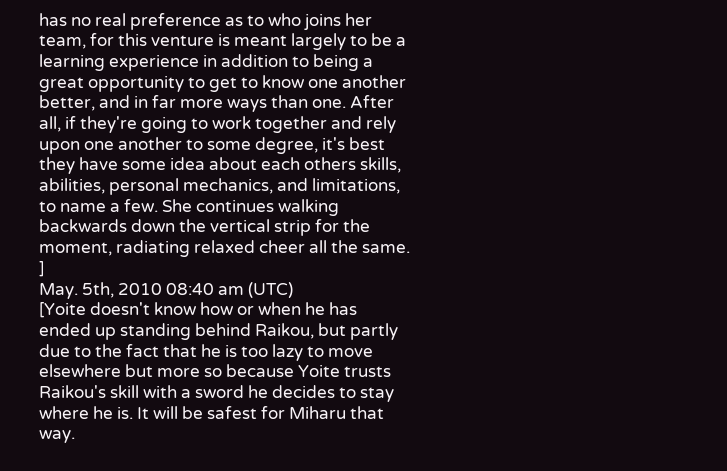has no real preference as to who joins her team, for this venture is meant largely to be a learning experience in addition to being a great opportunity to get to know one another better, and in far more ways than one. After all, if they're going to work together and rely upon one another to some degree, it's best they have some idea about each others skills, abilities, personal mechanics, and limitations, to name a few. She continues walking backwards down the vertical strip for the moment, radiating relaxed cheer all the same. ]
May. 5th, 2010 08:40 am (UTC)
[Yoite doesn't know how or when he has ended up standing behind Raikou, but partly due to the fact that he is too lazy to move elsewhere but more so because Yoite trusts Raikou's skill with a sword he decides to stay where he is. It will be safest for Miharu that way.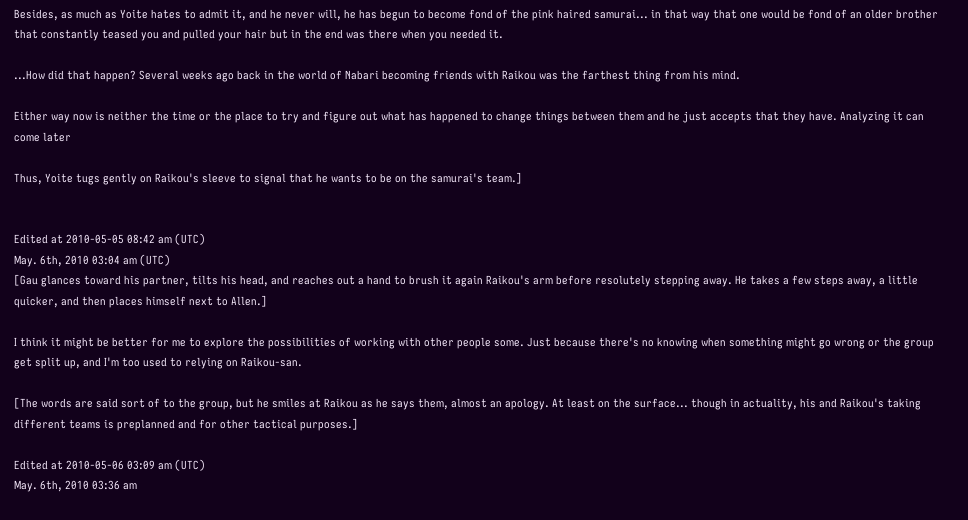Besides, as much as Yoite hates to admit it, and he never will, he has begun to become fond of the pink haired samurai... in that way that one would be fond of an older brother that constantly teased you and pulled your hair but in the end was there when you needed it.

...How did that happen? Several weeks ago back in the world of Nabari becoming friends with Raikou was the farthest thing from his mind.

Either way now is neither the time or the place to try and figure out what has happened to change things between them and he just accepts that they have. Analyzing it can come later

Thus, Yoite tugs gently on Raikou's sleeve to signal that he wants to be on the samurai's team.]


Edited at 2010-05-05 08:42 am (UTC)
May. 6th, 2010 03:04 am (UTC)
[Gau glances toward his partner, tilts his head, and reaches out a hand to brush it again Raikou's arm before resolutely stepping away. He takes a few steps away, a little quicker, and then places himself next to Allen.]

I think it might be better for me to explore the possibilities of working with other people some. Just because there's no knowing when something might go wrong or the group get split up, and I'm too used to relying on Raikou-san.

[The words are said sort of to the group, but he smiles at Raikou as he says them, almost an apology. At least on the surface... though in actuality, his and Raikou's taking different teams is preplanned and for other tactical purposes.]

Edited at 2010-05-06 03:09 am (UTC)
May. 6th, 2010 03:36 am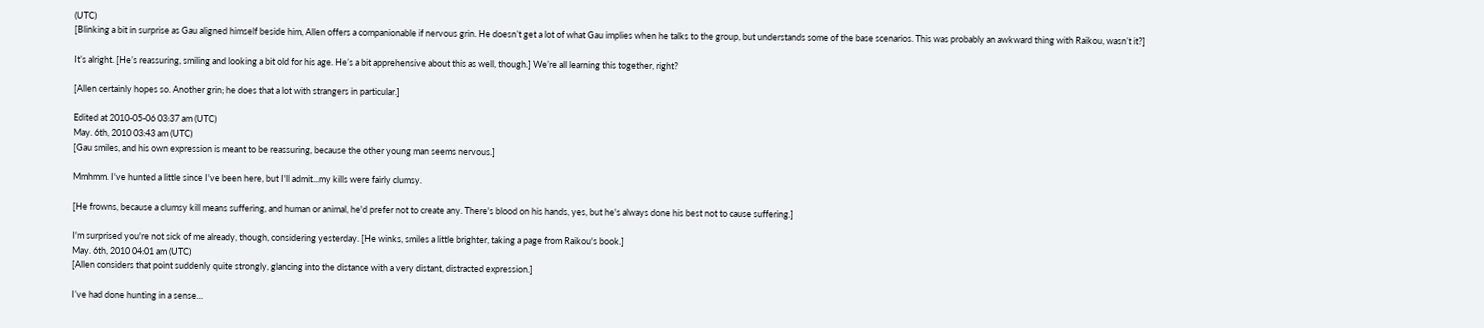(UTC)
[Blinking a bit in surprise as Gau aligned himself beside him, Allen offers a companionable if nervous grin. He doesn’t get a lot of what Gau implies when he talks to the group, but understands some of the base scenarios. This was probably an awkward thing with Raikou, wasn’t it?]

It’s alright. [He’s reassuring, smiling and looking a bit old for his age. He’s a bit apprehensive about this as well, though.] We’re all learning this together, right?

[Allen certainly hopes so. Another grin; he does that a lot with strangers in particular.]

Edited at 2010-05-06 03:37 am (UTC)
May. 6th, 2010 03:43 am (UTC)
[Gau smiles, and his own expression is meant to be reassuring, because the other young man seems nervous.]

Mmhmm. I've hunted a little since I've been here, but I'll admit...my kills were fairly clumsy.

[He frowns, because a clumsy kill means suffering, and human or animal, he'd prefer not to create any. There's blood on his hands, yes, but he's always done his best not to cause suffering.]

I'm surprised you're not sick of me already, though, considering yesterday. [He winks, smiles a little brighter, taking a page from Raikou's book.]
May. 6th, 2010 04:01 am (UTC)
[Allen considers that point suddenly quite strongly, glancing into the distance with a very distant, distracted expression.]

I’ve had done hunting in a sense…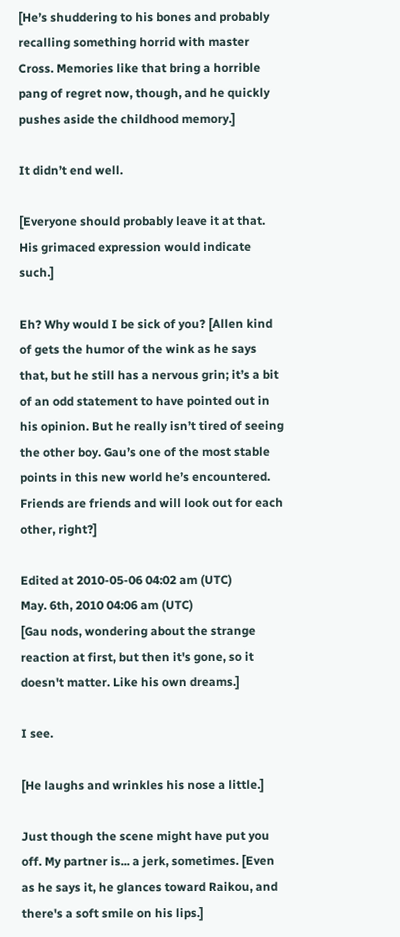[He’s shuddering to his bones and probably recalling something horrid with master Cross. Memories like that bring a horrible pang of regret now, though, and he quickly pushes aside the childhood memory.]

It didn’t end well.

[Everyone should probably leave it at that. His grimaced expression would indicate such.]

Eh? Why would I be sick of you? [Allen kind of gets the humor of the wink as he says that, but he still has a nervous grin; it’s a bit of an odd statement to have pointed out in his opinion. But he really isn’t tired of seeing the other boy. Gau’s one of the most stable points in this new world he’s encountered. Friends are friends and will look out for each other, right?]

Edited at 2010-05-06 04:02 am (UTC)
May. 6th, 2010 04:06 am (UTC)
[Gau nods, wondering about the strange reaction at first, but then it's gone, so it doesn't matter. Like his own dreams.]

I see.

[He laughs and wrinkles his nose a little.]

Just though the scene might have put you off. My partner is... a jerk, sometimes. [Even as he says it, he glances toward Raikou, and there's a soft smile on his lips.]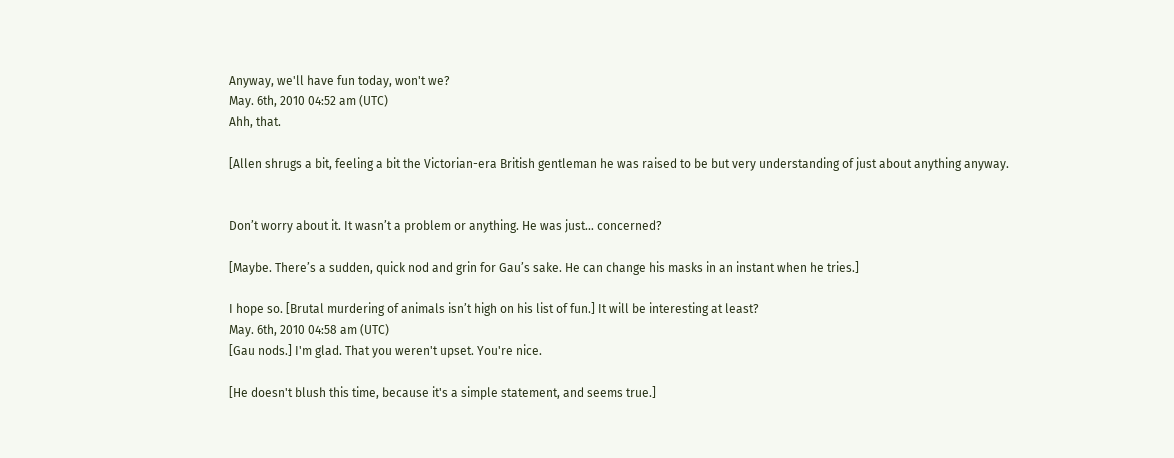Anyway, we'll have fun today, won't we?
May. 6th, 2010 04:52 am (UTC)
Ahh, that.

[Allen shrugs a bit, feeling a bit the Victorian-era British gentleman he was raised to be but very understanding of just about anything anyway.


Don’t worry about it. It wasn’t a problem or anything. He was just… concerned?

[Maybe. There’s a sudden, quick nod and grin for Gau’s sake. He can change his masks in an instant when he tries.]

I hope so. [Brutal murdering of animals isn’t high on his list of fun.] It will be interesting at least?
May. 6th, 2010 04:58 am (UTC)
[Gau nods.] I'm glad. That you weren't upset. You're nice.

[He doesn't blush this time, because it's a simple statement, and seems true.]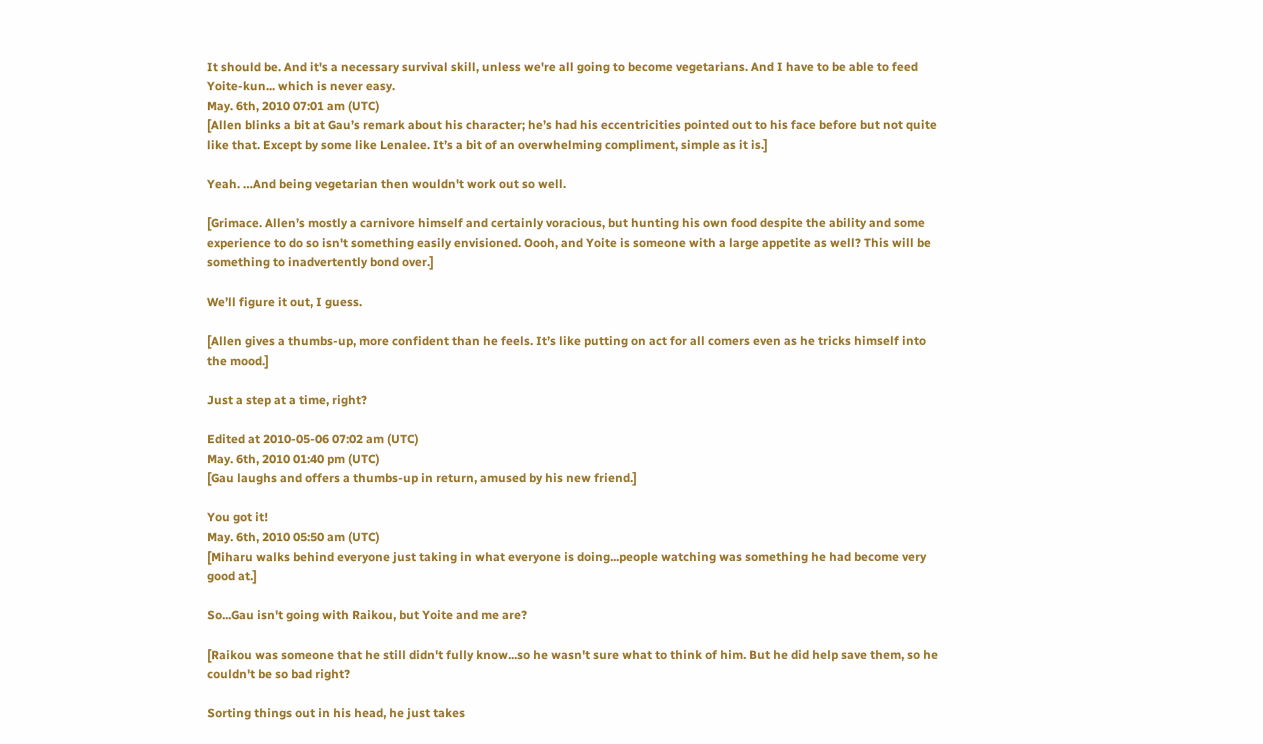It should be. And it's a necessary survival skill, unless we're all going to become vegetarians. And I have to be able to feed Yoite-kun... which is never easy.
May. 6th, 2010 07:01 am (UTC)
[Allen blinks a bit at Gau’s remark about his character; he’s had his eccentricities pointed out to his face before but not quite like that. Except by some like Lenalee. It’s a bit of an overwhelming compliment, simple as it is.]

Yeah. …And being vegetarian then wouldn't work out so well.

[Grimace. Allen’s mostly a carnivore himself and certainly voracious, but hunting his own food despite the ability and some experience to do so isn't something easily envisioned. Oooh, and Yoite is someone with a large appetite as well? This will be something to inadvertently bond over.]

We’ll figure it out, I guess.

[Allen gives a thumbs-up, more confident than he feels. It’s like putting on act for all comers even as he tricks himself into the mood.]

Just a step at a time, right?

Edited at 2010-05-06 07:02 am (UTC)
May. 6th, 2010 01:40 pm (UTC)
[Gau laughs and offers a thumbs-up in return, amused by his new friend.]

You got it!
May. 6th, 2010 05:50 am (UTC)
[Miharu walks behind everyone just taking in what everyone is doing...people watching was something he had become very good at.]

So...Gau isn't going with Raikou, but Yoite and me are?

[Raikou was someone that he still didn't fully know...so he wasn't sure what to think of him. But he did help save them, so he couldn't be so bad right?

Sorting things out in his head, he just takes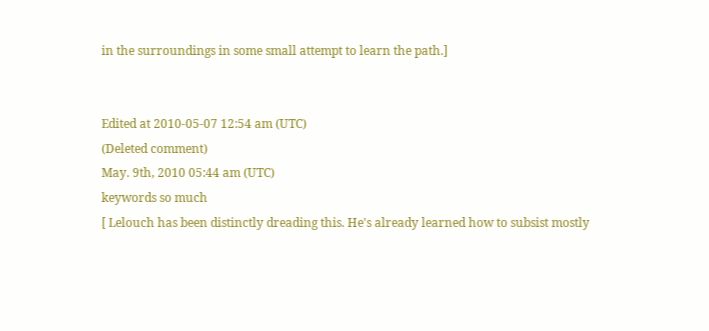in the surroundings in some small attempt to learn the path.]


Edited at 2010-05-07 12:54 am (UTC)
(Deleted comment)
May. 9th, 2010 05:44 am (UTC)
keywords so much
[ Lelouch has been distinctly dreading this. He's already learned how to subsist mostly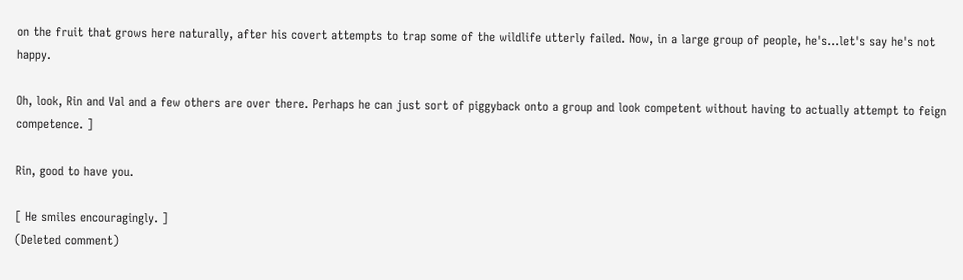on the fruit that grows here naturally, after his covert attempts to trap some of the wildlife utterly failed. Now, in a large group of people, he's...let's say he's not happy.

Oh, look, Rin and Val and a few others are over there. Perhaps he can just sort of piggyback onto a group and look competent without having to actually attempt to feign competence. ]

Rin, good to have you.

[ He smiles encouragingly. ]
(Deleted comment)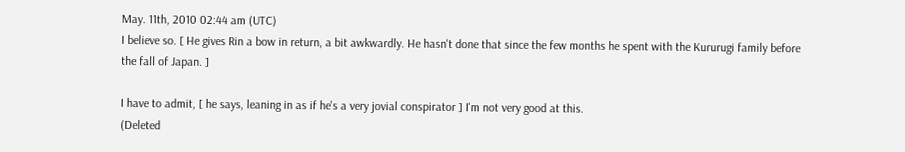May. 11th, 2010 02:44 am (UTC)
I believe so. [ He gives Rin a bow in return, a bit awkwardly. He hasn't done that since the few months he spent with the Kururugi family before the fall of Japan. ]

I have to admit, [ he says, leaning in as if he's a very jovial conspirator ] I'm not very good at this.
(Deleted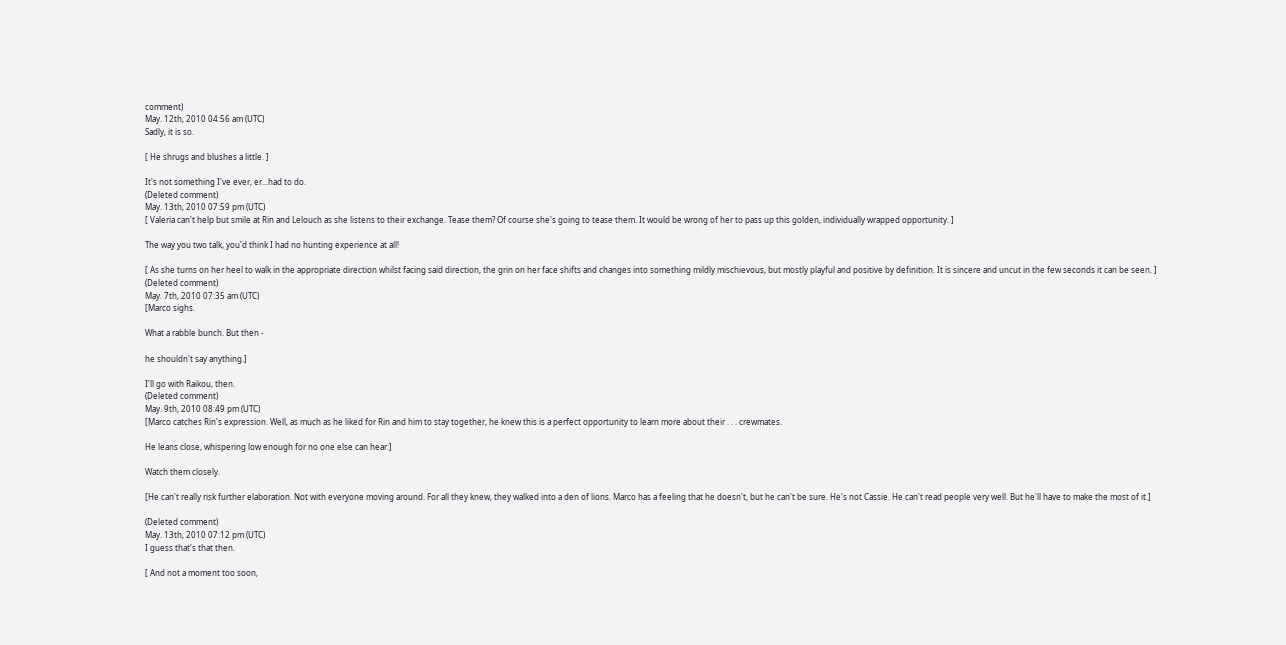comment)
May. 12th, 2010 04:56 am (UTC)
Sadly, it is so.

[ He shrugs and blushes a little. ]

It's not something I've ever, er...had to do.
(Deleted comment)
May. 13th, 2010 07:59 pm (UTC)
[ Valeria can't help but smile at Rin and Lelouch as she listens to their exchange. Tease them? Of course she's going to tease them. It would be wrong of her to pass up this golden, individually wrapped opportunity. ]

The way you two talk, you'd think I had no hunting experience at all!

[ As she turns on her heel to walk in the appropriate direction whilst facing said direction, the grin on her face shifts and changes into something mildly mischievous, but mostly playful and positive by definition. It is sincere and uncut in the few seconds it can be seen. ]
(Deleted comment)
May. 7th, 2010 07:35 am (UTC)
[Marco sighs.

What a rabble bunch. But then -

he shouldn't say anything.]

I'll go with Raikou, then.
(Deleted comment)
May. 9th, 2010 08:49 pm (UTC)
[Marco catches Rin's expression. Well, as much as he liked for Rin and him to stay together, he knew this is a perfect opportunity to learn more about their . . . crewmates.

He leans close, whispering low enough for no one else can hear:]

Watch them closely.

[He can't really risk further elaboration. Not with everyone moving around. For all they knew, they walked into a den of lions. Marco has a feeling that he doesn't, but he can't be sure. He's not Cassie. He can't read people very well. But he'll have to make the most of it.]

(Deleted comment)
May. 13th, 2010 07:12 pm (UTC)
I guess that's that then.

[ And not a moment too soon,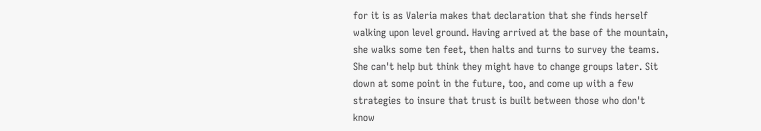for it is as Valeria makes that declaration that she finds herself walking upon level ground. Having arrived at the base of the mountain, she walks some ten feet, then halts and turns to survey the teams. She can't help but think they might have to change groups later. Sit down at some point in the future, too, and come up with a few strategies to insure that trust is built between those who don't know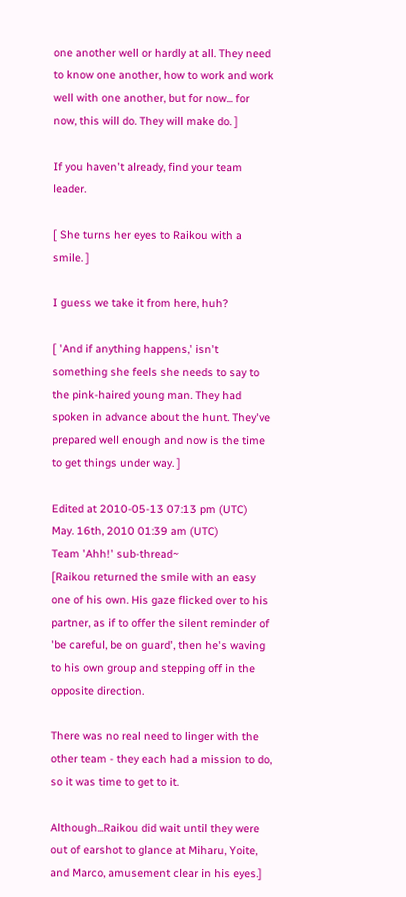one another well or hardly at all. They need to know one another, how to work and work well with one another, but for now... for now, this will do. They will make do. ]

If you haven't already, find your team leader.

[ She turns her eyes to Raikou with a smile. ]

I guess we take it from here, huh?

[ 'And if anything happens,' isn't something she feels she needs to say to the pink-haired young man. They had spoken in advance about the hunt. They've prepared well enough and now is the time to get things under way. ]

Edited at 2010-05-13 07:13 pm (UTC)
May. 16th, 2010 01:39 am (UTC)
Team 'Ahh!' sub-thread~
[Raikou returned the smile with an easy one of his own. His gaze flicked over to his partner, as if to offer the silent reminder of 'be careful, be on guard', then he's waving to his own group and stepping off in the opposite direction.

There was no real need to linger with the other team - they each had a mission to do, so it was time to get to it.

Although...Raikou did wait until they were out of earshot to glance at Miharu, Yoite, and Marco, amusement clear in his eyes.]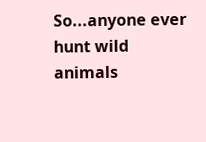So...anyone ever hunt wild animals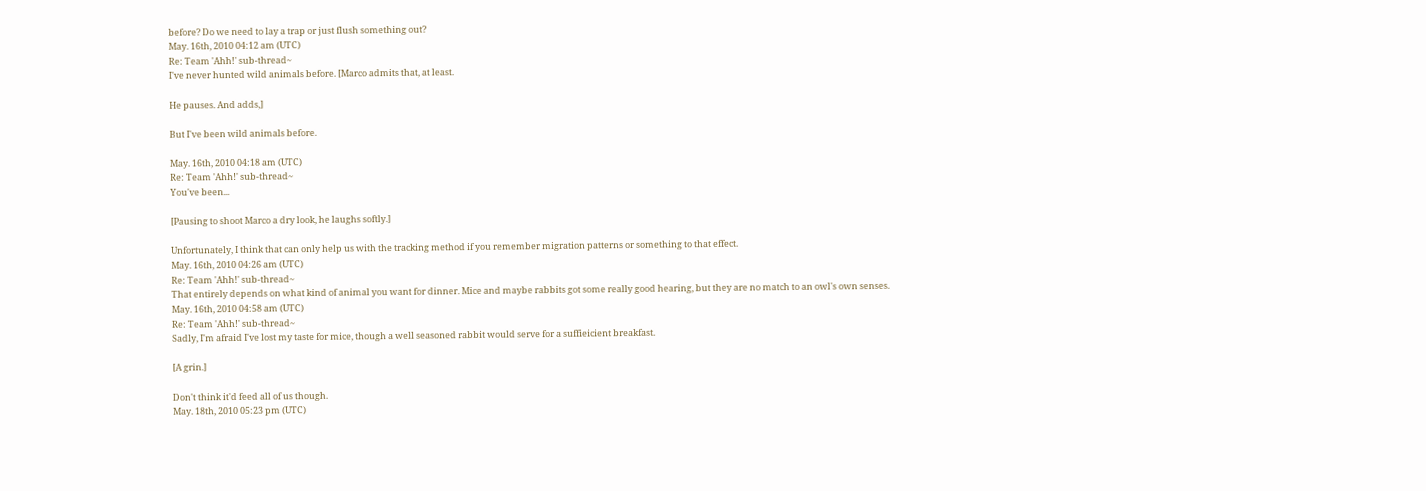before? Do we need to lay a trap or just flush something out?
May. 16th, 2010 04:12 am (UTC)
Re: Team 'Ahh!' sub-thread~
I've never hunted wild animals before. [Marco admits that, at least.

He pauses. And adds,]

But I've been wild animals before.

May. 16th, 2010 04:18 am (UTC)
Re: Team 'Ahh!' sub-thread~
You've been...

[Pausing to shoot Marco a dry look, he laughs softly.]

Unfortunately, I think that can only help us with the tracking method if you remember migration patterns or something to that effect.
May. 16th, 2010 04:26 am (UTC)
Re: Team 'Ahh!' sub-thread~
That entirely depends on what kind of animal you want for dinner. Mice and maybe rabbits got some really good hearing, but they are no match to an owl's own senses.
May. 16th, 2010 04:58 am (UTC)
Re: Team 'Ahh!' sub-thread~
Sadly, I'm afraid I've lost my taste for mice, though a well seasoned rabbit would serve for a suffieicient breakfast.

[A grin.]

Don't think it'd feed all of us though.
May. 18th, 2010 05:23 pm (UTC)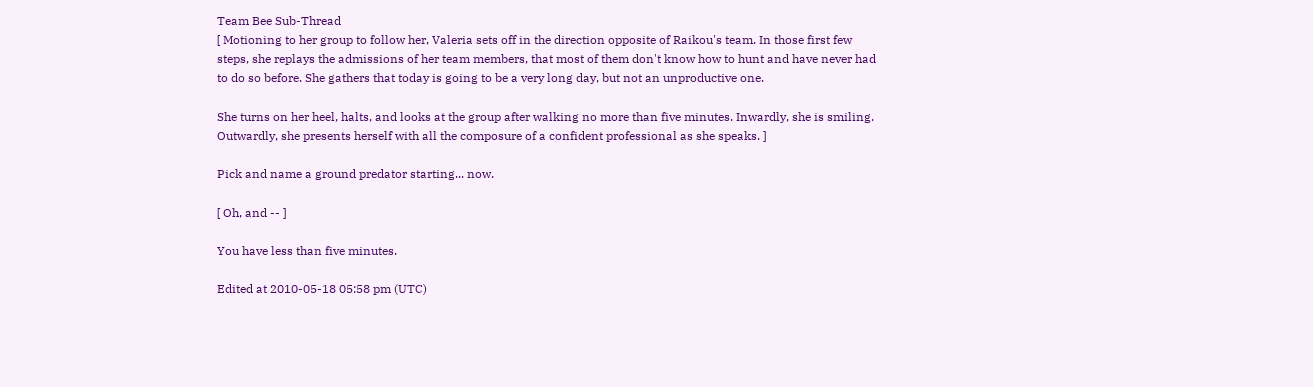Team Bee Sub-Thread
[ Motioning to her group to follow her, Valeria sets off in the direction opposite of Raikou's team. In those first few steps, she replays the admissions of her team members, that most of them don't know how to hunt and have never had to do so before. She gathers that today is going to be a very long day, but not an unproductive one.

She turns on her heel, halts, and looks at the group after walking no more than five minutes. Inwardly, she is smiling. Outwardly, she presents herself with all the composure of a confident professional as she speaks. ]

Pick and name a ground predator starting... now.

[ Oh, and -- ]

You have less than five minutes.

Edited at 2010-05-18 05:58 pm (UTC)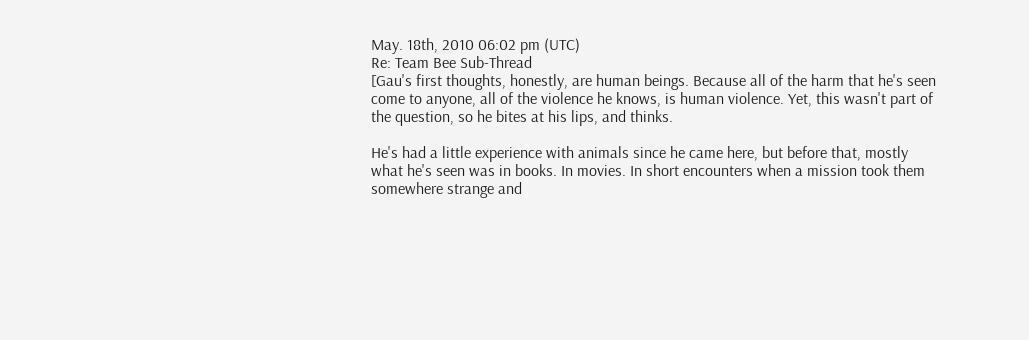May. 18th, 2010 06:02 pm (UTC)
Re: Team Bee Sub-Thread
[Gau's first thoughts, honestly, are human beings. Because all of the harm that he's seen come to anyone, all of the violence he knows, is human violence. Yet, this wasn't part of the question, so he bites at his lips, and thinks.

He's had a little experience with animals since he came here, but before that, mostly what he's seen was in books. In movies. In short encounters when a mission took them somewhere strange and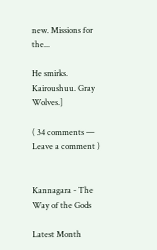new. Missions for the...

He smirks. Kairoushuu. Gray Wolves.]

( 34 comments — Leave a comment )


Kannagara - The Way of the Gods

Latest Month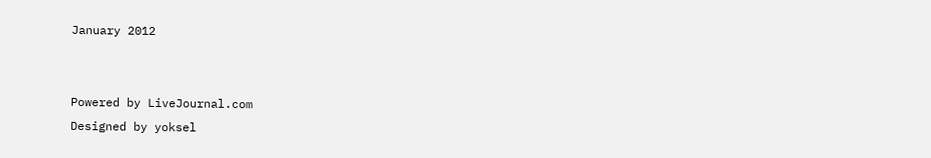January 2012


Powered by LiveJournal.com
Designed by yoksel